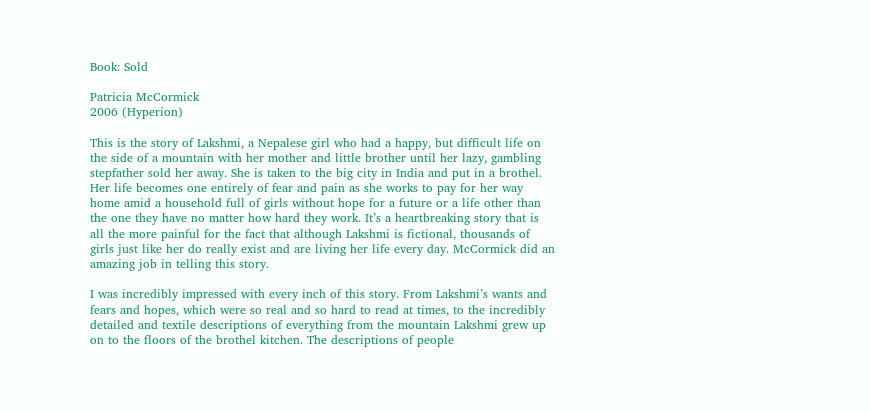Book: Sold

Patricia McCormick
2006 (Hyperion)

This is the story of Lakshmi, a Nepalese girl who had a happy, but difficult life on the side of a mountain with her mother and little brother until her lazy, gambling stepfather sold her away. She is taken to the big city in India and put in a brothel. Her life becomes one entirely of fear and pain as she works to pay for her way home amid a household full of girls without hope for a future or a life other than the one they have no matter how hard they work. It’s a heartbreaking story that is all the more painful for the fact that although Lakshmi is fictional, thousands of girls just like her do really exist and are living her life every day. McCormick did an amazing job in telling this story.

I was incredibly impressed with every inch of this story. From Lakshmi’s wants and fears and hopes, which were so real and so hard to read at times, to the incredibly detailed and textile descriptions of everything from the mountain Lakshmi grew up on to the floors of the brothel kitchen. The descriptions of people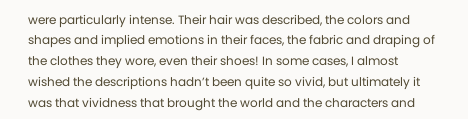were particularly intense. Their hair was described, the colors and shapes and implied emotions in their faces, the fabric and draping of the clothes they wore, even their shoes! In some cases, I almost wished the descriptions hadn’t been quite so vivid, but ultimately it was that vividness that brought the world and the characters and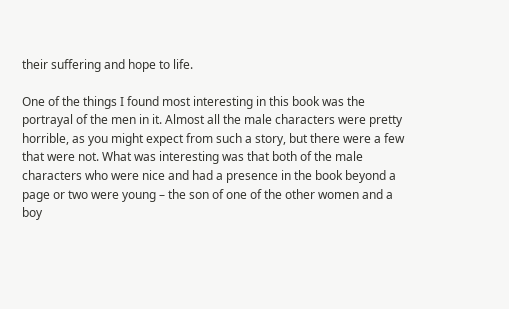their suffering and hope to life.

One of the things I found most interesting in this book was the portrayal of the men in it. Almost all the male characters were pretty horrible, as you might expect from such a story, but there were a few that were not. What was interesting was that both of the male characters who were nice and had a presence in the book beyond a page or two were young – the son of one of the other women and a boy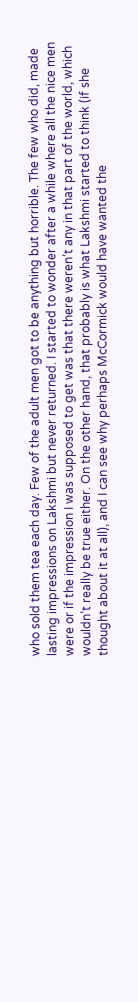who sold them tea each day. Few of the adult men got to be anything but horrible. The few who did, made lasting impressions on Lakshmi but never returned. I started to wonder after a while where all the nice men were or if the impression I was supposed to get was that there weren’t any in that part of the world, which wouldn’t really be true either. On the other hand, that probably is what Lakshmi started to think (if she thought about it at all), and I can see why perhaps McCormick would have wanted the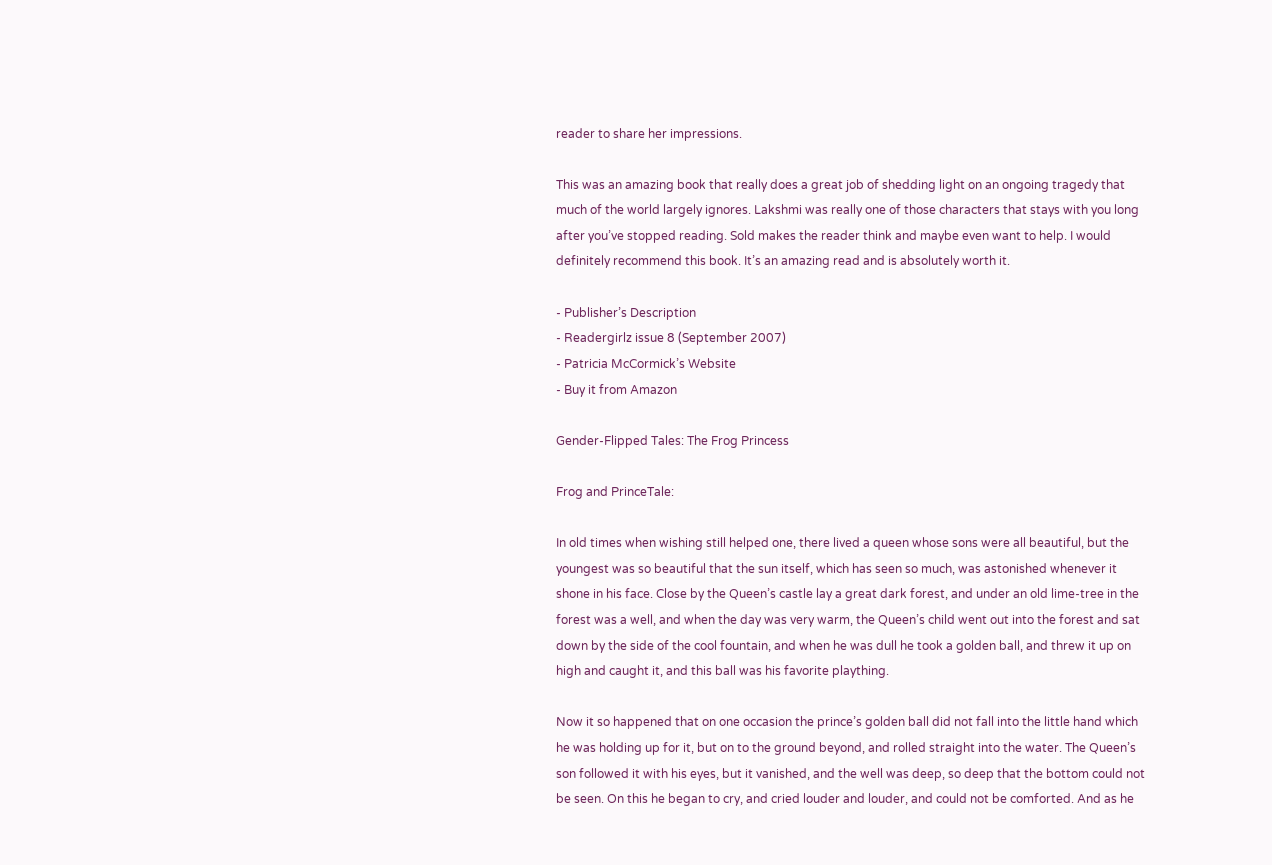reader to share her impressions.

This was an amazing book that really does a great job of shedding light on an ongoing tragedy that much of the world largely ignores. Lakshmi was really one of those characters that stays with you long after you’ve stopped reading. Sold makes the reader think and maybe even want to help. I would definitely recommend this book. It’s an amazing read and is absolutely worth it.

- Publisher’s Description
- Readergirlz issue 8 (September 2007)
- Patricia McCormick’s Website
- Buy it from Amazon

Gender-Flipped Tales: The Frog Princess

Frog and PrinceTale:

In old times when wishing still helped one, there lived a queen whose sons were all beautiful, but the youngest was so beautiful that the sun itself, which has seen so much, was astonished whenever it shone in his face. Close by the Queen’s castle lay a great dark forest, and under an old lime-tree in the forest was a well, and when the day was very warm, the Queen’s child went out into the forest and sat down by the side of the cool fountain, and when he was dull he took a golden ball, and threw it up on high and caught it, and this ball was his favorite plaything.

Now it so happened that on one occasion the prince’s golden ball did not fall into the little hand which he was holding up for it, but on to the ground beyond, and rolled straight into the water. The Queen’s son followed it with his eyes, but it vanished, and the well was deep, so deep that the bottom could not be seen. On this he began to cry, and cried louder and louder, and could not be comforted. And as he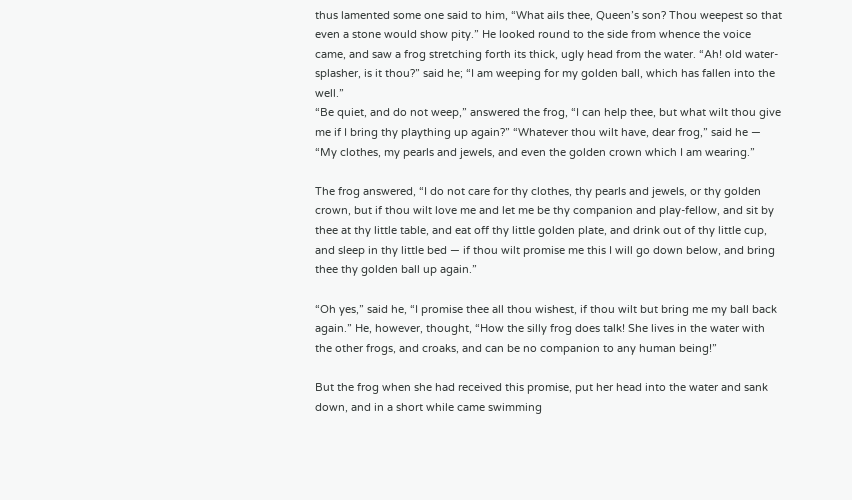thus lamented some one said to him, “What ails thee, Queen’s son? Thou weepest so that even a stone would show pity.” He looked round to the side from whence the voice came, and saw a frog stretching forth its thick, ugly head from the water. “Ah! old water-splasher, is it thou?” said he; “I am weeping for my golden ball, which has fallen into the well.”
“Be quiet, and do not weep,” answered the frog, “I can help thee, but what wilt thou give me if I bring thy plaything up again?” “Whatever thou wilt have, dear frog,” said he — “My clothes, my pearls and jewels, and even the golden crown which I am wearing.”

The frog answered, “I do not care for thy clothes, thy pearls and jewels, or thy golden crown, but if thou wilt love me and let me be thy companion and play-fellow, and sit by thee at thy little table, and eat off thy little golden plate, and drink out of thy little cup, and sleep in thy little bed — if thou wilt promise me this I will go down below, and bring thee thy golden ball up again.”

“Oh yes,” said he, “I promise thee all thou wishest, if thou wilt but bring me my ball back again.” He, however, thought, “How the silly frog does talk! She lives in the water with the other frogs, and croaks, and can be no companion to any human being!”

But the frog when she had received this promise, put her head into the water and sank down, and in a short while came swimming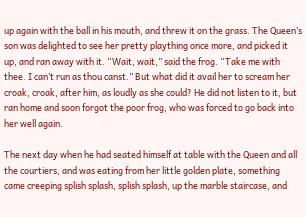up again with the ball in his mouth, and threw it on the grass. The Queen’s son was delighted to see her pretty plaything once more, and picked it up, and ran away with it. “Wait, wait,” said the frog. “Take me with thee. I can’t run as thou canst.” But what did it avail her to scream her croak, croak, after him, as loudly as she could? He did not listen to it, but ran home and soon forgot the poor frog, who was forced to go back into her well again.

The next day when he had seated himself at table with the Queen and all the courtiers, and was eating from her little golden plate, something came creeping splish splash, splish splash, up the marble staircase, and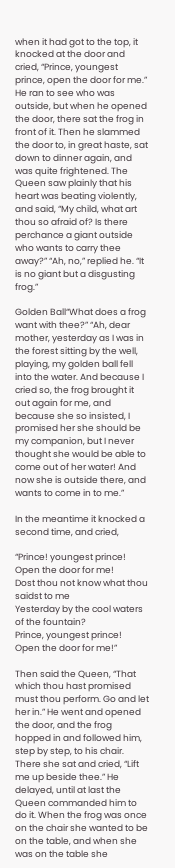when it had got to the top, it knocked at the door and cried, “Prince, youngest prince, open the door for me.” He ran to see who was outside, but when he opened the door, there sat the frog in front of it. Then he slammed the door to, in great haste, sat down to dinner again, and was quite frightened. The Queen saw plainly that his heart was beating violently, and said, “My child, what art thou so afraid of? Is there perchance a giant outside who wants to carry thee away?” “Ah, no,” replied he. “It is no giant but a disgusting frog.”

Golden Ball“What does a frog want with thee?” “Ah, dear mother, yesterday as I was in the forest sitting by the well, playing, my golden ball fell into the water. And because I cried so, the frog brought it out again for me, and because she so insisted, I promised her she should be my companion, but I never thought she would be able to come out of her water! And now she is outside there, and wants to come in to me.”

In the meantime it knocked a second time, and cried,

“Prince! youngest prince!
Open the door for me!
Dost thou not know what thou saidst to me
Yesterday by the cool waters of the fountain?
Prince, youngest prince!
Open the door for me!”

Then said the Queen, “That which thou hast promised must thou perform. Go and let her in.” He went and opened the door, and the frog hopped in and followed him, step by step, to his chair. There she sat and cried, “Lift me up beside thee.” He delayed, until at last the Queen commanded him to do it. When the frog was once on the chair she wanted to be on the table, and when she was on the table she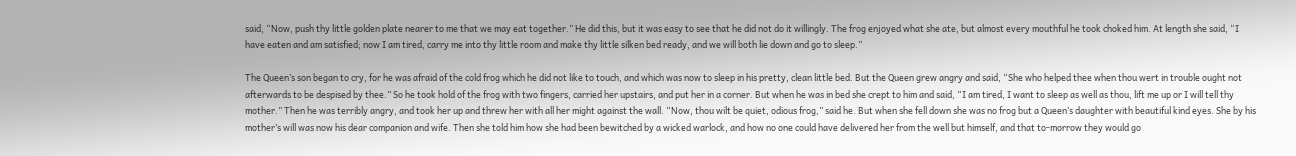said, “Now, push thy little golden plate nearer to me that we may eat together.” He did this, but it was easy to see that he did not do it willingly. The frog enjoyed what she ate, but almost every mouthful he took choked him. At length she said, “I have eaten and am satisfied; now I am tired, carry me into thy little room and make thy little silken bed ready, and we will both lie down and go to sleep.”

The Queen’s son began to cry, for he was afraid of the cold frog which he did not like to touch, and which was now to sleep in his pretty, clean little bed. But the Queen grew angry and said, “She who helped thee when thou wert in trouble ought not afterwards to be despised by thee.” So he took hold of the frog with two fingers, carried her upstairs, and put her in a corner. But when he was in bed she crept to him and said, “I am tired, I want to sleep as well as thou, lift me up or I will tell thy mother.” Then he was terribly angry, and took her up and threw her with all her might against the wall. “Now, thou wilt be quiet, odious frog,” said he. But when she fell down she was no frog but a Queen’s daughter with beautiful kind eyes. She by his mother’s will was now his dear companion and wife. Then she told him how she had been bewitched by a wicked warlock, and how no one could have delivered her from the well but himself, and that to-morrow they would go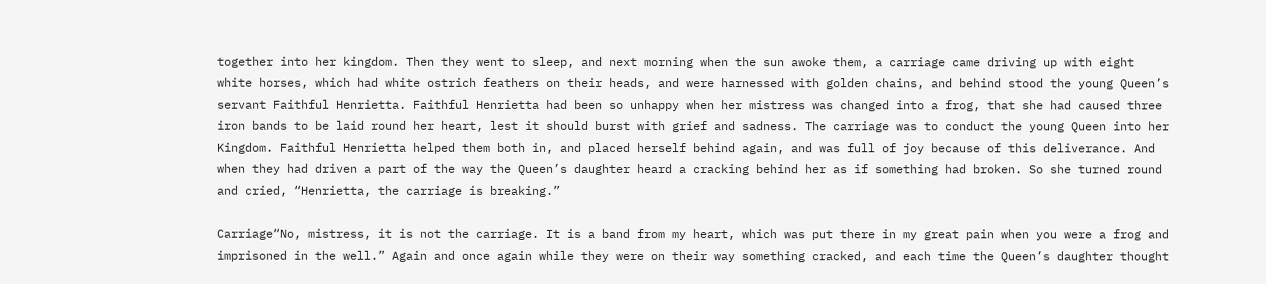together into her kingdom. Then they went to sleep, and next morning when the sun awoke them, a carriage came driving up with eight white horses, which had white ostrich feathers on their heads, and were harnessed with golden chains, and behind stood the young Queen’s servant Faithful Henrietta. Faithful Henrietta had been so unhappy when her mistress was changed into a frog, that she had caused three iron bands to be laid round her heart, lest it should burst with grief and sadness. The carriage was to conduct the young Queen into her Kingdom. Faithful Henrietta helped them both in, and placed herself behind again, and was full of joy because of this deliverance. And when they had driven a part of the way the Queen’s daughter heard a cracking behind her as if something had broken. So she turned round and cried, “Henrietta, the carriage is breaking.”

Carriage“No, mistress, it is not the carriage. It is a band from my heart, which was put there in my great pain when you were a frog and imprisoned in the well.” Again and once again while they were on their way something cracked, and each time the Queen’s daughter thought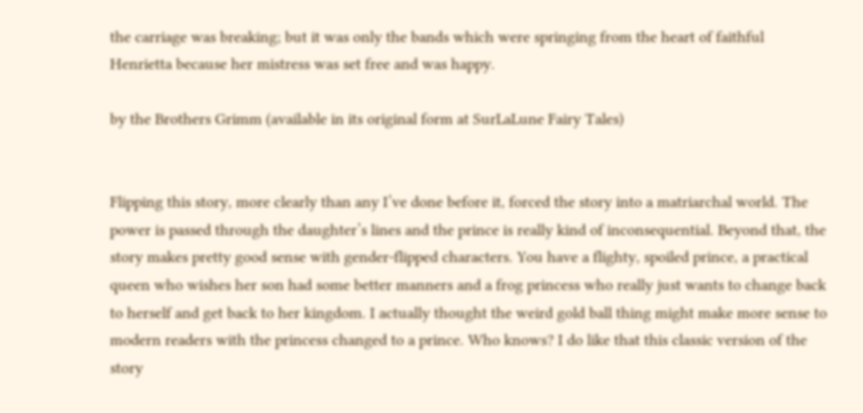the carriage was breaking; but it was only the bands which were springing from the heart of faithful Henrietta because her mistress was set free and was happy.

by the Brothers Grimm (available in its original form at SurLaLune Fairy Tales)


Flipping this story, more clearly than any I’ve done before it, forced the story into a matriarchal world. The power is passed through the daughter’s lines and the prince is really kind of inconsequential. Beyond that, the story makes pretty good sense with gender-flipped characters. You have a flighty, spoiled prince, a practical queen who wishes her son had some better manners and a frog princess who really just wants to change back to herself and get back to her kingdom. I actually thought the weird gold ball thing might make more sense to modern readers with the princess changed to a prince. Who knows? I do like that this classic version of the story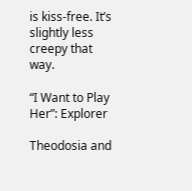is kiss-free. It’s slightly less creepy that way.

“I Want to Play Her”: Explorer

Theodosia and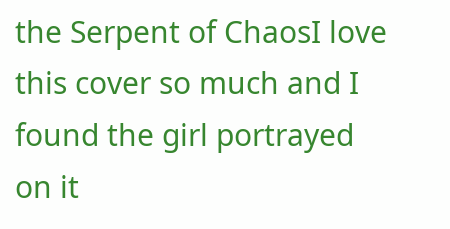the Serpent of ChaosI love this cover so much and I found the girl portrayed on it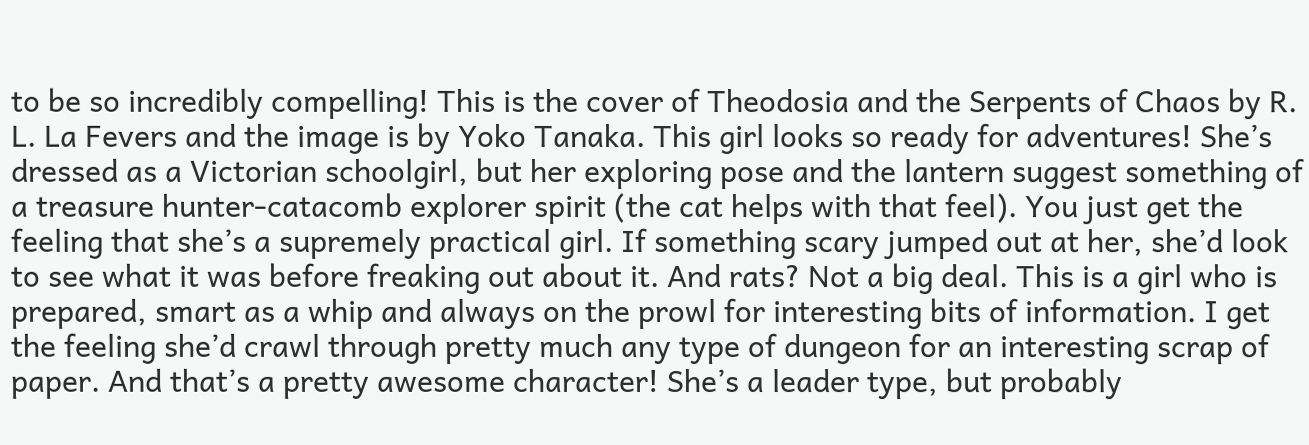to be so incredibly compelling! This is the cover of Theodosia and the Serpents of Chaos by R. L. La Fevers and the image is by Yoko Tanaka. This girl looks so ready for adventures! She’s dressed as a Victorian schoolgirl, but her exploring pose and the lantern suggest something of a treasure hunter-catacomb explorer spirit (the cat helps with that feel). You just get the feeling that she’s a supremely practical girl. If something scary jumped out at her, she’d look to see what it was before freaking out about it. And rats? Not a big deal. This is a girl who is prepared, smart as a whip and always on the prowl for interesting bits of information. I get the feeling she’d crawl through pretty much any type of dungeon for an interesting scrap of paper. And that’s a pretty awesome character! She’s a leader type, but probably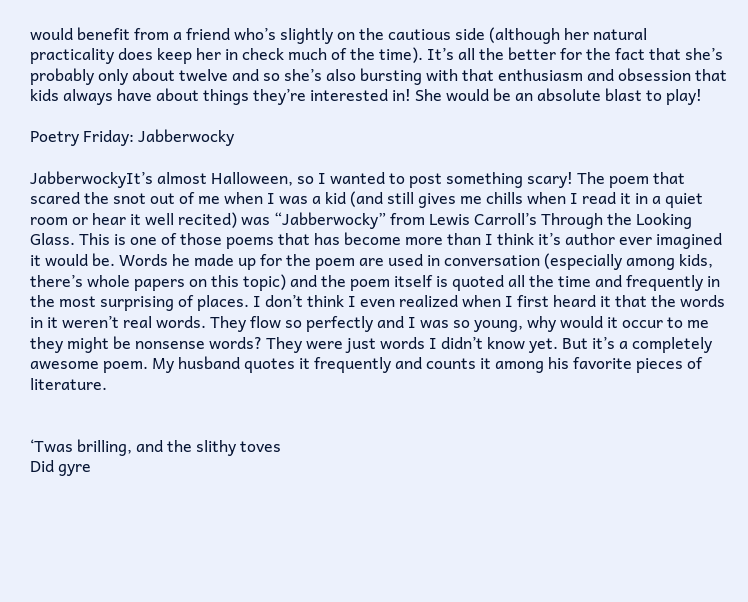would benefit from a friend who’s slightly on the cautious side (although her natural practicality does keep her in check much of the time). It’s all the better for the fact that she’s probably only about twelve and so she’s also bursting with that enthusiasm and obsession that kids always have about things they’re interested in! She would be an absolute blast to play!

Poetry Friday: Jabberwocky

JabberwockyIt’s almost Halloween, so I wanted to post something scary! The poem that scared the snot out of me when I was a kid (and still gives me chills when I read it in a quiet room or hear it well recited) was “Jabberwocky” from Lewis Carroll’s Through the Looking Glass. This is one of those poems that has become more than I think it’s author ever imagined it would be. Words he made up for the poem are used in conversation (especially among kids, there’s whole papers on this topic) and the poem itself is quoted all the time and frequently in the most surprising of places. I don’t think I even realized when I first heard it that the words in it weren’t real words. They flow so perfectly and I was so young, why would it occur to me they might be nonsense words? They were just words I didn’t know yet. But it’s a completely awesome poem. My husband quotes it frequently and counts it among his favorite pieces of literature.


‘Twas brilling, and the slithy toves
Did gyre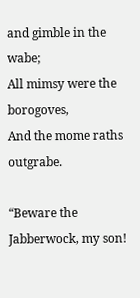and gimble in the wabe;
All mimsy were the borogoves,
And the mome raths outgrabe.

“Beware the Jabberwock, my son!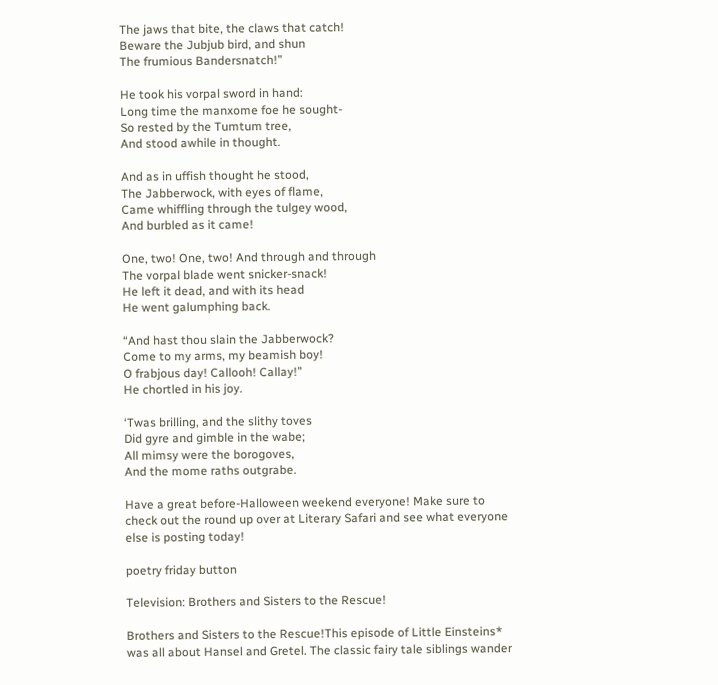The jaws that bite, the claws that catch!
Beware the Jubjub bird, and shun
The frumious Bandersnatch!”

He took his vorpal sword in hand:
Long time the manxome foe he sought-
So rested by the Tumtum tree,
And stood awhile in thought.

And as in uffish thought he stood,
The Jabberwock, with eyes of flame,
Came whiffling through the tulgey wood,
And burbled as it came!

One, two! One, two! And through and through
The vorpal blade went snicker-snack!
He left it dead, and with its head
He went galumphing back.

“And hast thou slain the Jabberwock?
Come to my arms, my beamish boy!
O frabjous day! Callooh! Callay!”
He chortled in his joy.

‘Twas brilling, and the slithy toves
Did gyre and gimble in the wabe;
All mimsy were the borogoves,
And the mome raths outgrabe.

Have a great before-Halloween weekend everyone! Make sure to check out the round up over at Literary Safari and see what everyone else is posting today!

poetry friday button

Television: Brothers and Sisters to the Rescue!

Brothers and Sisters to the Rescue!This episode of Little Einsteins* was all about Hansel and Gretel. The classic fairy tale siblings wander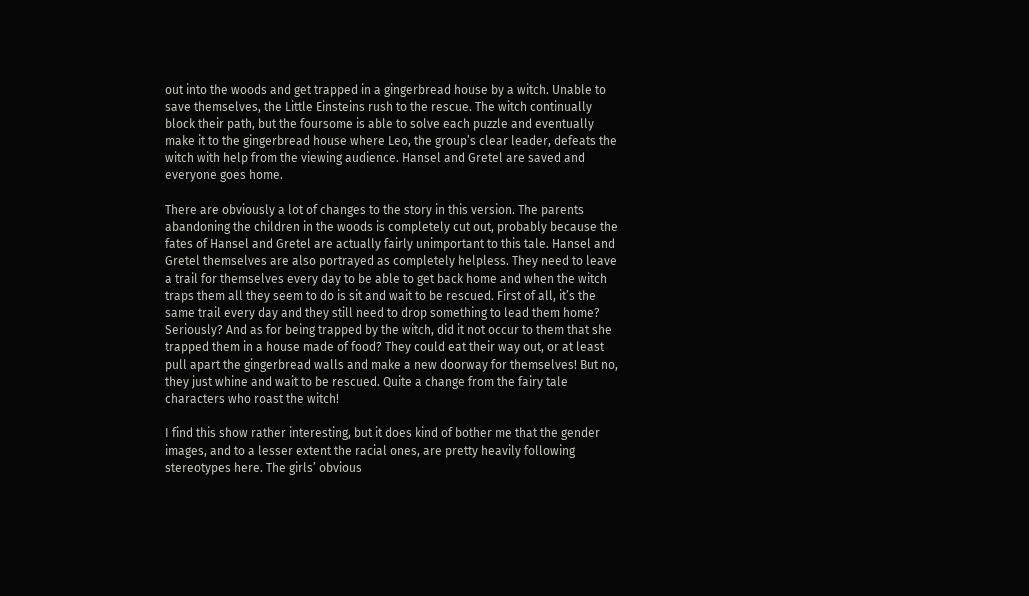out into the woods and get trapped in a gingerbread house by a witch. Unable to save themselves, the Little Einsteins rush to the rescue. The witch continually block their path, but the foursome is able to solve each puzzle and eventually make it to the gingerbread house where Leo, the group’s clear leader, defeats the witch with help from the viewing audience. Hansel and Gretel are saved and everyone goes home.

There are obviously a lot of changes to the story in this version. The parents abandoning the children in the woods is completely cut out, probably because the fates of Hansel and Gretel are actually fairly unimportant to this tale. Hansel and Gretel themselves are also portrayed as completely helpless. They need to leave a trail for themselves every day to be able to get back home and when the witch traps them all they seem to do is sit and wait to be rescued. First of all, it’s the same trail every day and they still need to drop something to lead them home? Seriously? And as for being trapped by the witch, did it not occur to them that she trapped them in a house made of food? They could eat their way out, or at least pull apart the gingerbread walls and make a new doorway for themselves! But no, they just whine and wait to be rescued. Quite a change from the fairy tale characters who roast the witch!

I find this show rather interesting, but it does kind of bother me that the gender images, and to a lesser extent the racial ones, are pretty heavily following stereotypes here. The girls’ obvious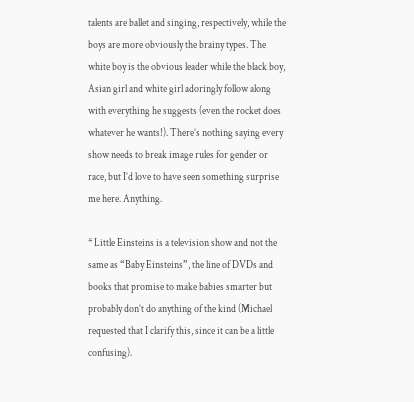talents are ballet and singing, respectively, while the boys are more obviously the brainy types. The white boy is the obvious leader while the black boy, Asian girl and white girl adoringly follow along with everything he suggests (even the rocket does whatever he wants!). There’s nothing saying every show needs to break image rules for gender or race, but I’d love to have seen something surprise me here. Anything.

* Little Einsteins is a television show and not the same as “Baby Einsteins”, the line of DVDs and books that promise to make babies smarter but probably don’t do anything of the kind (Michael requested that I clarify this, since it can be a little confusing).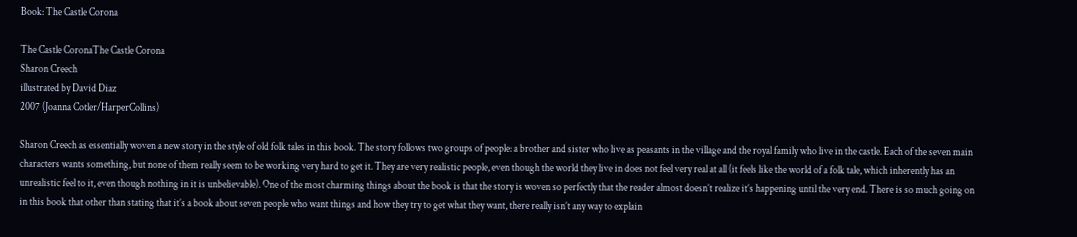Book: The Castle Corona

The Castle CoronaThe Castle Corona
Sharon Creech
illustrated by David Diaz
2007 (Joanna Cotler/HarperCollins)

Sharon Creech as essentially woven a new story in the style of old folk tales in this book. The story follows two groups of people: a brother and sister who live as peasants in the village and the royal family who live in the castle. Each of the seven main characters wants something, but none of them really seem to be working very hard to get it. They are very realistic people, even though the world they live in does not feel very real at all (it feels like the world of a folk tale, which inherently has an unrealistic feel to it, even though nothing in it is unbelievable). One of the most charming things about the book is that the story is woven so perfectly that the reader almost doesn’t realize it’s happening until the very end. There is so much going on in this book that other than stating that it’s a book about seven people who want things and how they try to get what they want, there really isn’t any way to explain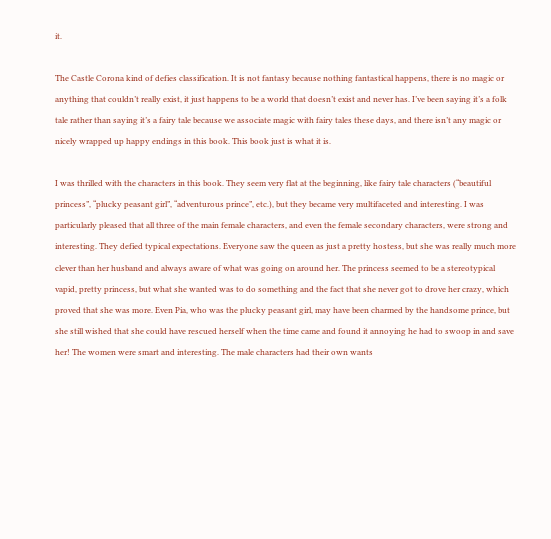it.

The Castle Corona kind of defies classification. It is not fantasy because nothing fantastical happens, there is no magic or anything that couldn’t really exist, it just happens to be a world that doesn’t exist and never has. I’ve been saying it’s a folk tale rather than saying it’s a fairy tale because we associate magic with fairy tales these days, and there isn’t any magic or nicely wrapped up happy endings in this book. This book just is what it is.

I was thrilled with the characters in this book. They seem very flat at the beginning, like fairy tale characters (“beautiful princess”, “plucky peasant girl”, “adventurous prince”, etc.), but they became very multifaceted and interesting. I was particularly pleased that all three of the main female characters, and even the female secondary characters, were strong and interesting. They defied typical expectations. Everyone saw the queen as just a pretty hostess, but she was really much more clever than her husband and always aware of what was going on around her. The princess seemed to be a stereotypical vapid, pretty princess, but what she wanted was to do something and the fact that she never got to drove her crazy, which proved that she was more. Even Pia, who was the plucky peasant girl, may have been charmed by the handsome prince, but she still wished that she could have rescued herself when the time came and found it annoying he had to swoop in and save her! The women were smart and interesting. The male characters had their own wants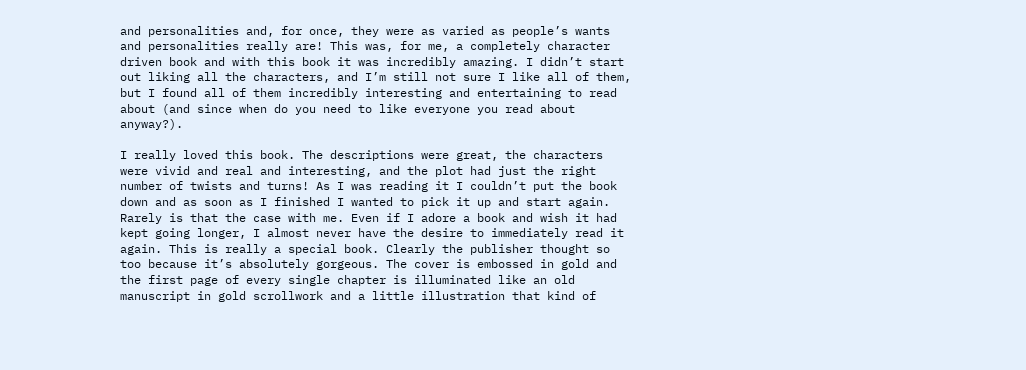and personalities and, for once, they were as varied as people’s wants and personalities really are! This was, for me, a completely character driven book and with this book it was incredibly amazing. I didn’t start out liking all the characters, and I’m still not sure I like all of them, but I found all of them incredibly interesting and entertaining to read about (and since when do you need to like everyone you read about anyway?).

I really loved this book. The descriptions were great, the characters were vivid and real and interesting, and the plot had just the right number of twists and turns! As I was reading it I couldn’t put the book down and as soon as I finished I wanted to pick it up and start again. Rarely is that the case with me. Even if I adore a book and wish it had kept going longer, I almost never have the desire to immediately read it again. This is really a special book. Clearly the publisher thought so too because it’s absolutely gorgeous. The cover is embossed in gold and the first page of every single chapter is illuminated like an old manuscript in gold scrollwork and a little illustration that kind of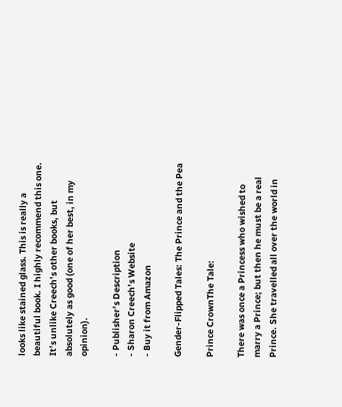looks like stained glass. This is really a beautiful book. I highly recommend this one. It’s unlike Creech’s other books, but absolutely as good (one of her best, in my opinion).

- Publisher’s Description
- Sharon Creech’s Website
- Buy it from Amazon

Gender-Flipped Tales: The Prince and the Pea

Prince CrownThe Tale:

There was once a Princess who wished to marry a Prince; but then he must be a real Prince. She travelled all over the world in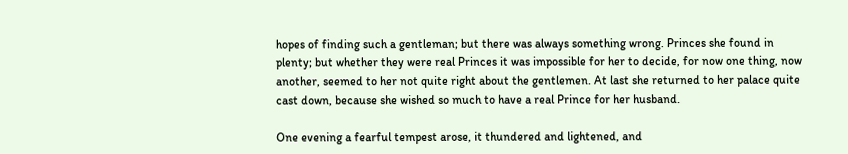hopes of finding such a gentleman; but there was always something wrong. Princes she found in plenty; but whether they were real Princes it was impossible for her to decide, for now one thing, now another, seemed to her not quite right about the gentlemen. At last she returned to her palace quite cast down, because she wished so much to have a real Prince for her husband.

One evening a fearful tempest arose, it thundered and lightened, and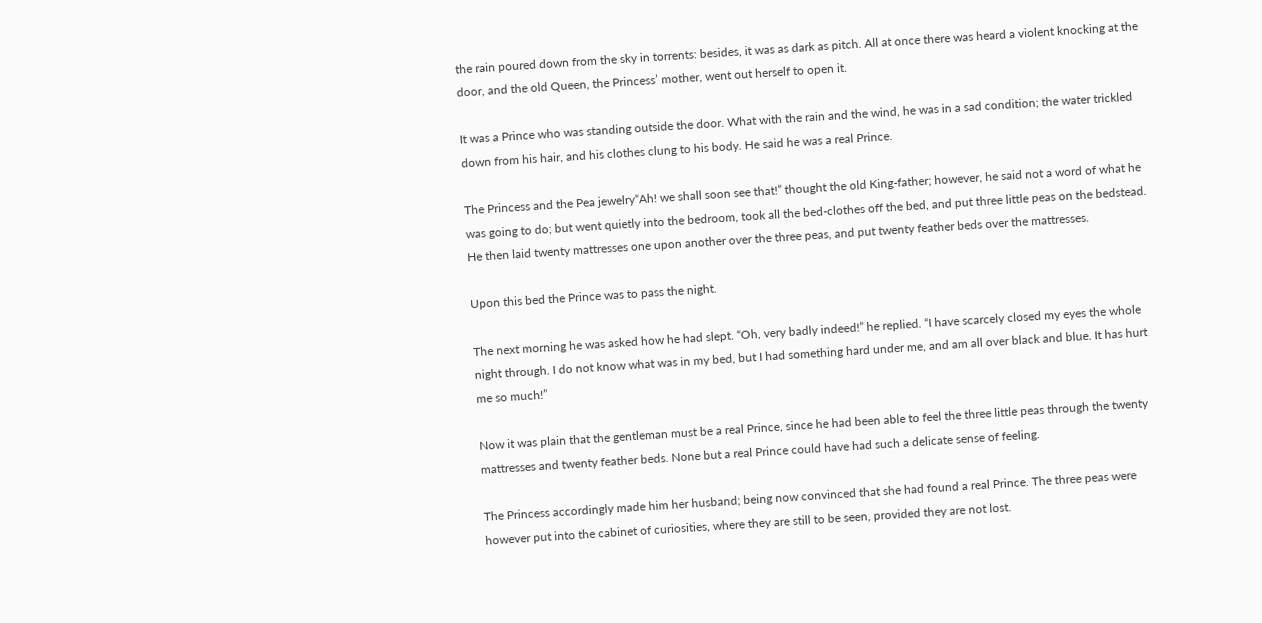the rain poured down from the sky in torrents: besides, it was as dark as pitch. All at once there was heard a violent knocking at the door, and the old Queen, the Princess’ mother, went out herself to open it.

It was a Prince who was standing outside the door. What with the rain and the wind, he was in a sad condition; the water trickled down from his hair, and his clothes clung to his body. He said he was a real Prince.

The Princess and the Pea jewelry“Ah! we shall soon see that!” thought the old King-father; however, he said not a word of what he was going to do; but went quietly into the bedroom, took all the bed-clothes off the bed, and put three little peas on the bedstead. He then laid twenty mattresses one upon another over the three peas, and put twenty feather beds over the mattresses.

Upon this bed the Prince was to pass the night.

The next morning he was asked how he had slept. “Oh, very badly indeed!” he replied. “I have scarcely closed my eyes the whole night through. I do not know what was in my bed, but I had something hard under me, and am all over black and blue. It has hurt me so much!”

Now it was plain that the gentleman must be a real Prince, since he had been able to feel the three little peas through the twenty mattresses and twenty feather beds. None but a real Prince could have had such a delicate sense of feeling.

The Princess accordingly made him her husband; being now convinced that she had found a real Prince. The three peas were however put into the cabinet of curiosities, where they are still to be seen, provided they are not lost.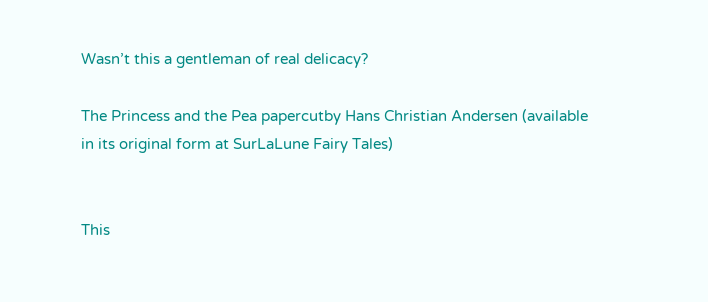Wasn’t this a gentleman of real delicacy?

The Princess and the Pea papercutby Hans Christian Andersen (available in its original form at SurLaLune Fairy Tales)


This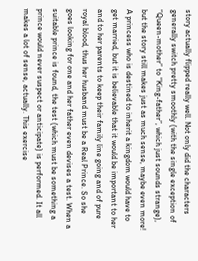story actually flipped really well. Not only did the characters generally switch pretty smoothly (with the single exception of “Queen-mother” to “King-father”, which just sounds strange), but the story still makes just as much sense, maybe even more! A princess who is destined to inherit a kingdom would have to get married, but it is believable that it would be important to her and to her parents to keep their family line going and of pure royal blood, thus her husband must be a Real Prince. So she goes looking for one and her father even devises a test. When a suitable prince is found, the test (which must be something a prince would never suspect or anticipate) is performed. It all makes a lot of sense, actually. This exercise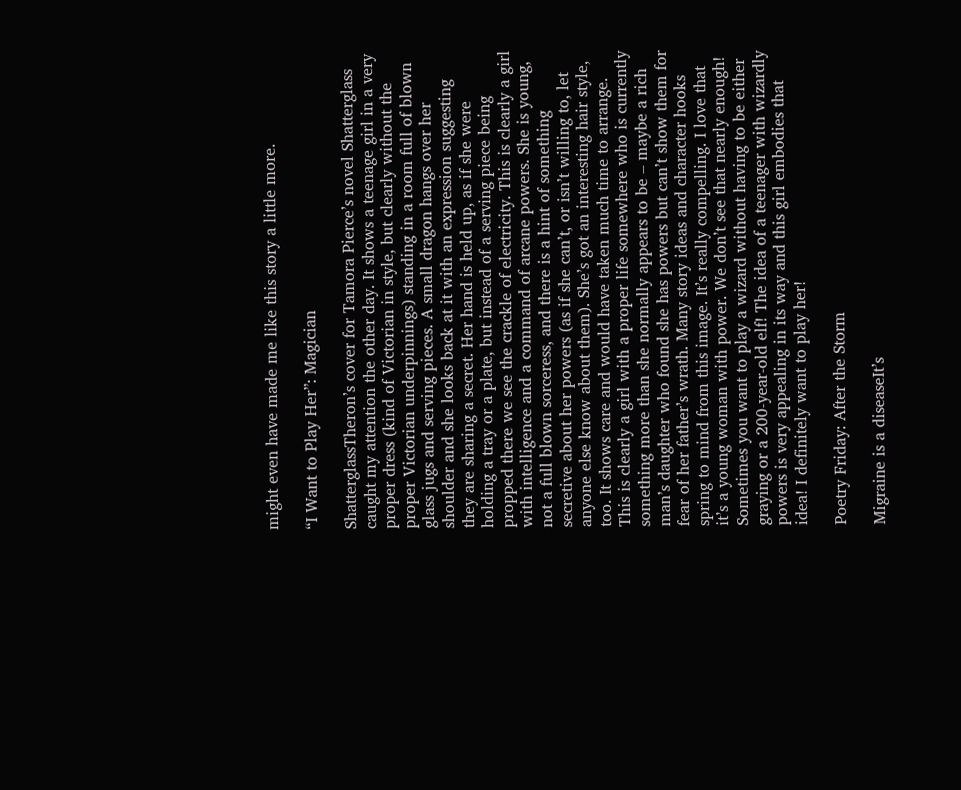might even have made me like this story a little more.

“I Want to Play Her”: Magician

ShatterglassTheron’s cover for Tamora Pierce’s novel Shatterglass caught my attention the other day. It shows a teenage girl in a very proper dress (kind of Victorian in style, but clearly without the proper Victorian underpinnings) standing in a room full of blown glass jugs and serving pieces. A small dragon hangs over her shoulder and she looks back at it with an expression suggesting they are sharing a secret. Her hand is held up, as if she were holding a tray or a plate, but instead of a serving piece being propped there we see the crackle of electricity. This is clearly a girl with intelligence and a command of arcane powers. She is young, not a full blown sorceress, and there is a hint of something secretive about her powers (as if she can’t, or isn’t willing to, let anyone else know about them). She’s got an interesting hair style, too. It shows care and would have taken much time to arrange. This is clearly a girl with a proper life somewhere who is currently something more than she normally appears to be – maybe a rich man’s daughter who found she has powers but can’t show them for fear of her father’s wrath. Many story ideas and character hooks spring to mind from this image. It’s really compelling. I love that it’s a young woman with power. We don’t see that nearly enough! Sometimes you want to play a wizard without having to be either graying or a 200-year-old elf! The idea of a teenager with wizardly powers is very appealing in its way and this girl embodies that idea! I definitely want to play her!

Poetry Friday: After the Storm

Migraine is a diseaseIt’s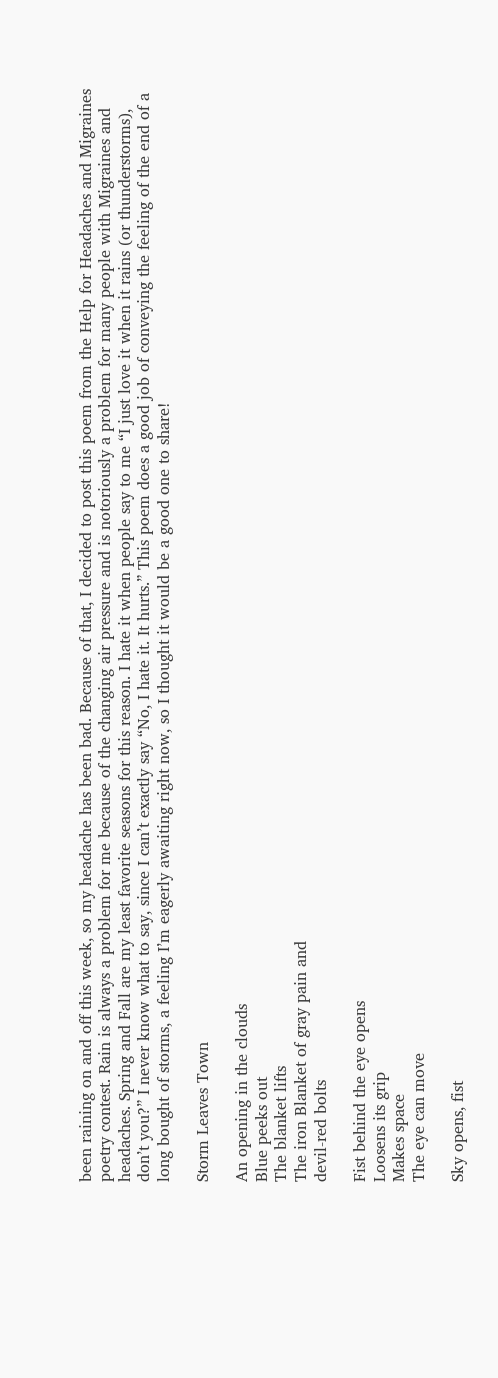been raining on and off this week, so my headache has been bad. Because of that, I decided to post this poem from the Help for Headaches and Migraines poetry contest. Rain is always a problem for me because of the changing air pressure and is notoriously a problem for many people with Migraines and headaches. Spring and Fall are my least favorite seasons for this reason. I hate it when people say to me “I just love it when it rains (or thunderstorms), don’t you?” I never know what to say, since I can’t exactly say “No, I hate it. It hurts.” This poem does a good job of conveying the feeling of the end of a long bought of storms, a feeling I’m eagerly awaiting right now, so I thought it would be a good one to share!

Storm Leaves Town

An opening in the clouds
Blue peeks out
The blanket lifts
The iron Blanket of gray pain and
devil-red bolts

Fist behind the eye opens
Loosens its grip
Makes space
The eye can move

Sky opens, fist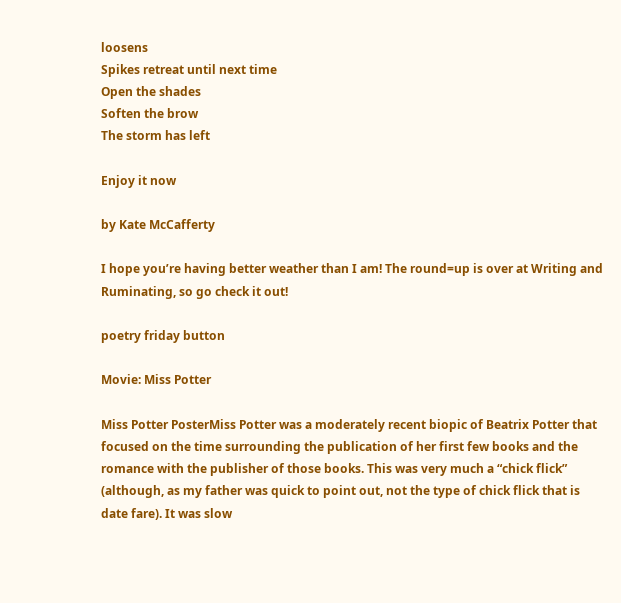loosens
Spikes retreat until next time
Open the shades
Soften the brow
The storm has left

Enjoy it now

by Kate McCafferty

I hope you’re having better weather than I am! The round=up is over at Writing and Ruminating, so go check it out!

poetry friday button

Movie: Miss Potter

Miss Potter PosterMiss Potter was a moderately recent biopic of Beatrix Potter that focused on the time surrounding the publication of her first few books and the romance with the publisher of those books. This was very much a “chick flick” (although, as my father was quick to point out, not the type of chick flick that is date fare). It was slow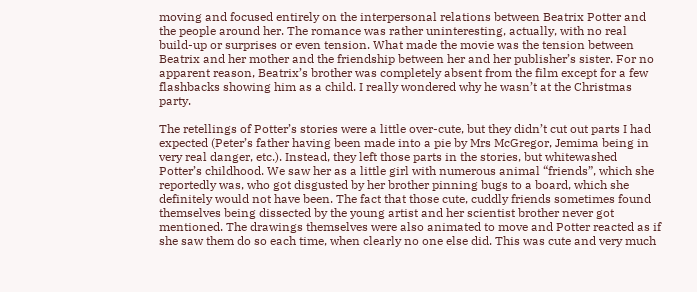moving and focused entirely on the interpersonal relations between Beatrix Potter and the people around her. The romance was rather uninteresting, actually, with no real build-up or surprises or even tension. What made the movie was the tension between Beatrix and her mother and the friendship between her and her publisher’s sister. For no apparent reason, Beatrix’s brother was completely absent from the film except for a few flashbacks showing him as a child. I really wondered why he wasn’t at the Christmas party.

The retellings of Potter’s stories were a little over-cute, but they didn’t cut out parts I had expected (Peter’s father having been made into a pie by Mrs McGregor, Jemima being in very real danger, etc.). Instead, they left those parts in the stories, but whitewashed Potter’s childhood. We saw her as a little girl with numerous animal “friends”, which she reportedly was, who got disgusted by her brother pinning bugs to a board, which she definitely would not have been. The fact that those cute, cuddly friends sometimes found themselves being dissected by the young artist and her scientist brother never got mentioned. The drawings themselves were also animated to move and Potter reacted as if she saw them do so each time, when clearly no one else did. This was cute and very much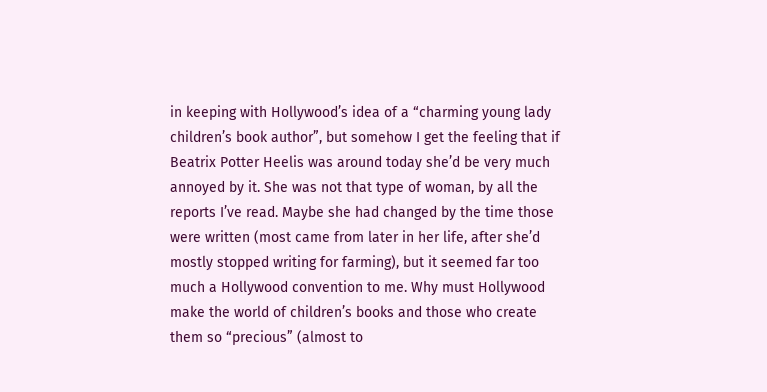in keeping with Hollywood’s idea of a “charming young lady children’s book author”, but somehow I get the feeling that if Beatrix Potter Heelis was around today she’d be very much annoyed by it. She was not that type of woman, by all the reports I’ve read. Maybe she had changed by the time those were written (most came from later in her life, after she’d mostly stopped writing for farming), but it seemed far too much a Hollywood convention to me. Why must Hollywood make the world of children’s books and those who create them so “precious” (almost to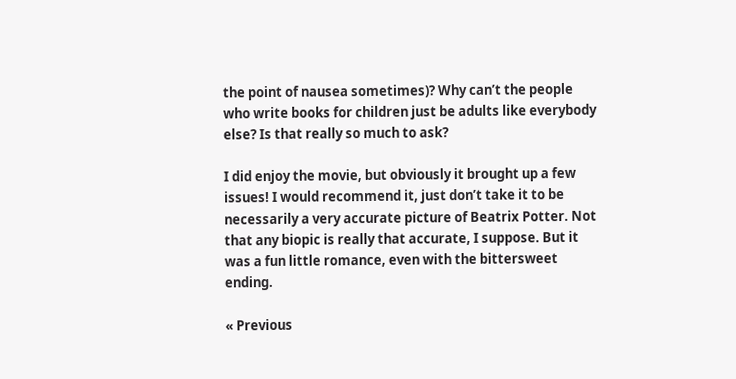the point of nausea sometimes)? Why can’t the people who write books for children just be adults like everybody else? Is that really so much to ask?

I did enjoy the movie, but obviously it brought up a few issues! I would recommend it, just don’t take it to be necessarily a very accurate picture of Beatrix Potter. Not that any biopic is really that accurate, I suppose. But it was a fun little romance, even with the bittersweet ending.

« Previous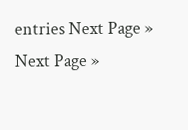entries Next Page » Next Page »